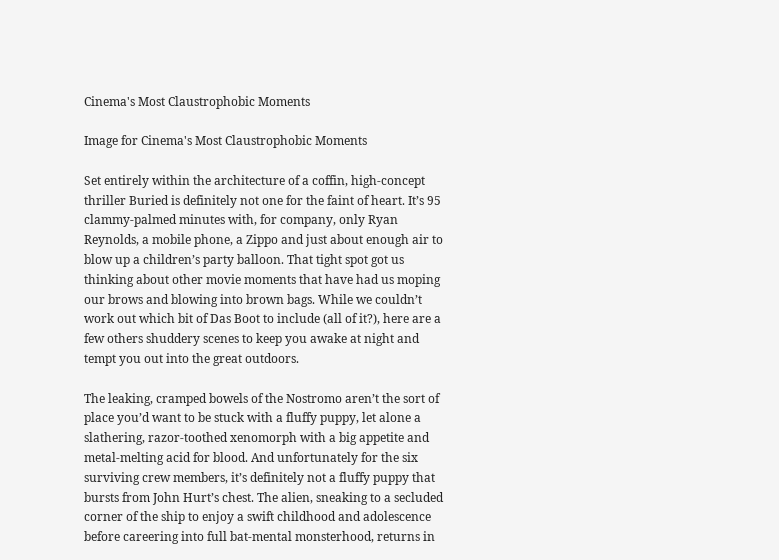Cinema's Most Claustrophobic Moments

Image for Cinema's Most Claustrophobic Moments

Set entirely within the architecture of a coffin, high-concept thriller Buried is definitely not one for the faint of heart. It’s 95 clammy-palmed minutes with, for company, only Ryan Reynolds, a mobile phone, a Zippo and just about enough air to blow up a children’s party balloon. That tight spot got us thinking about other movie moments that have had us moping our brows and blowing into brown bags. While we couldn’t work out which bit of Das Boot to include (all of it?), here are a few others shuddery scenes to keep you awake at night and tempt you out into the great outdoors.

The leaking, cramped bowels of the Nostromo aren’t the sort of place you’d want to be stuck with a fluffy puppy, let alone a slathering, razor-toothed xenomorph with a big appetite and metal-melting acid for blood. And unfortunately for the six surviving crew members, it’s definitely not a fluffy puppy that bursts from John Hurt’s chest. The alien, sneaking to a secluded corner of the ship to enjoy a swift childhood and adolescence before careering into full bat-mental monsterhood, returns in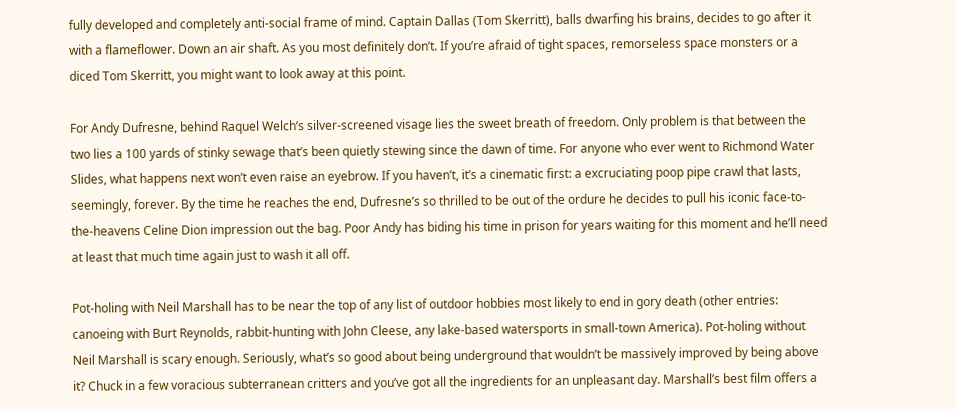fully developed and completely anti-social frame of mind. Captain Dallas (Tom Skerritt), balls dwarfing his brains, decides to go after it with a flameflower. Down an air shaft. As you most definitely don’t. If you’re afraid of tight spaces, remorseless space monsters or a diced Tom Skerritt, you might want to look away at this point.

For Andy Dufresne, behind Raquel Welch’s silver-screened visage lies the sweet breath of freedom. Only problem is that between the two lies a 100 yards of stinky sewage that’s been quietly stewing since the dawn of time. For anyone who ever went to Richmond Water Slides, what happens next won’t even raise an eyebrow. If you haven’t, it’s a cinematic first: a excruciating poop pipe crawl that lasts, seemingly, forever. By the time he reaches the end, Dufresne’s so thrilled to be out of the ordure he decides to pull his iconic face-to-the-heavens Celine Dion impression out the bag. Poor Andy has biding his time in prison for years waiting for this moment and he’ll need at least that much time again just to wash it all off.

Pot-holing with Neil Marshall has to be near the top of any list of outdoor hobbies most likely to end in gory death (other entries: canoeing with Burt Reynolds, rabbit-hunting with John Cleese, any lake-based watersports in small-town America). Pot-holing without Neil Marshall is scary enough. Seriously, what’s so good about being underground that wouldn’t be massively improved by being above it? Chuck in a few voracious subterranean critters and you’ve got all the ingredients for an unpleasant day. Marshall’s best film offers a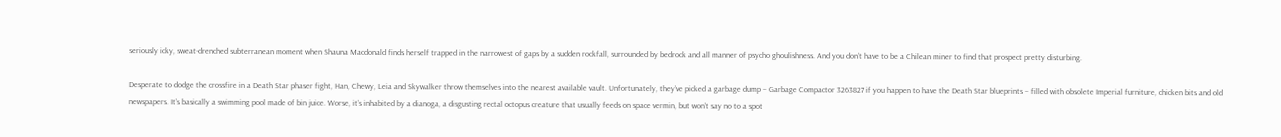seriously icky, sweat-drenched subterranean moment when Shauna Macdonald finds herself trapped in the narrowest of gaps by a sudden rockfall, surrounded by bedrock and all manner of psycho ghoulishness. And you don’t have to be a Chilean miner to find that prospect pretty disturbing.

Desperate to dodge the crossfire in a Death Star phaser fight, Han, Chewy, Leia and Skywalker throw themselves into the nearest available vault. Unfortunately, they’ve picked a garbage dump – Garbage Compactor 3263827 if you happen to have the Death Star blueprints – filled with obsolete Imperial furniture, chicken bits and old newspapers. It’s basically a swimming pool made of bin juice. Worse, it’s inhabited by a dianoga, a disgusting rectal octopus creature that usually feeds on space vermin, but won’t say no to a spot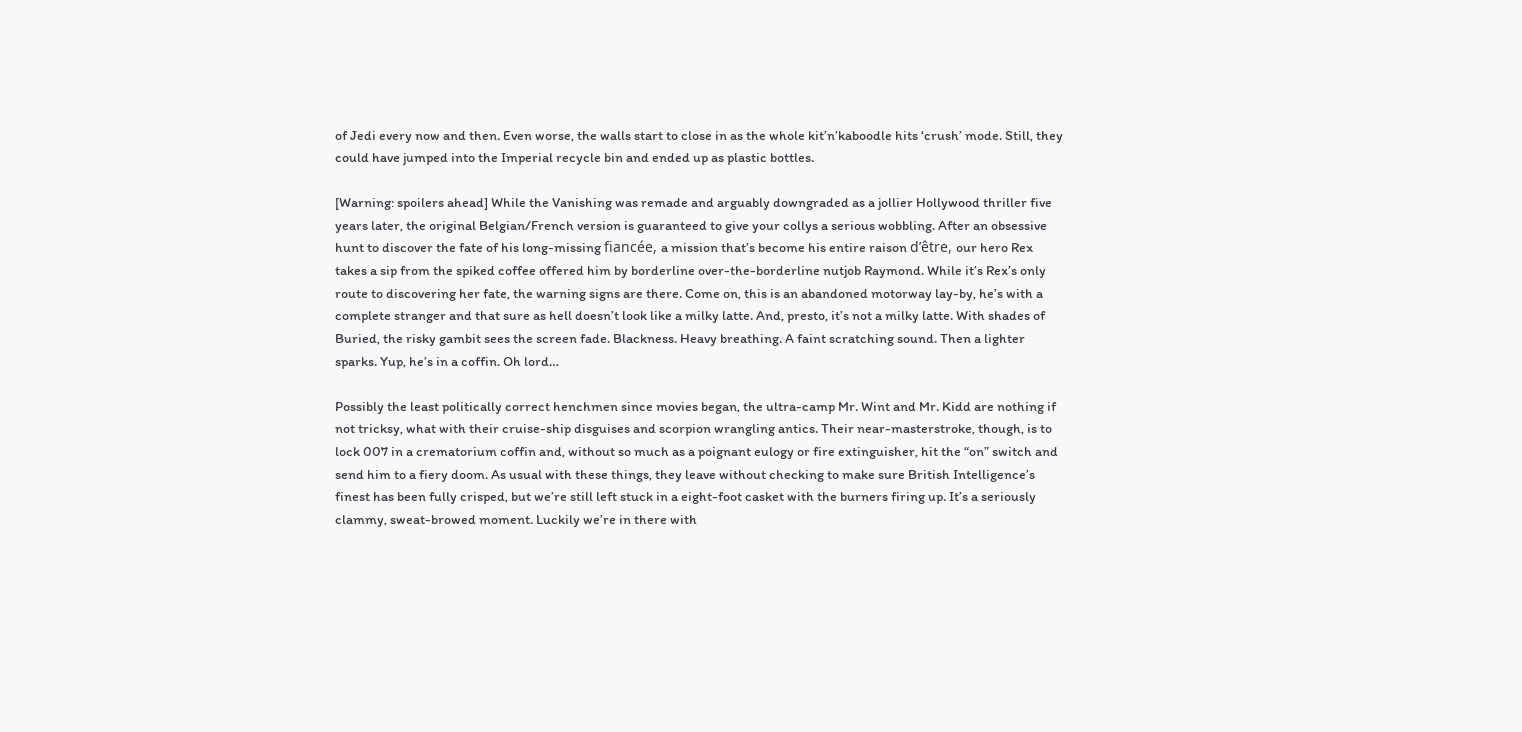of Jedi every now and then. Even worse, the walls start to close in as the whole kit’n’kaboodle hits ‘crush’ mode. Still, they could have jumped into the Imperial recycle bin and ended up as plastic bottles.

[Warning: spoilers ahead] While the Vanishing was remade and arguably downgraded as a jollier Hollywood thriller five years later, the original Belgian/French version is guaranteed to give your collys a serious wobbling. After an obsessive hunt to discover the fate of his long-missing fiancée, a mission that’s become his entire raison d’être, our hero Rex takes a sip from the spiked coffee offered him by borderline over-the-borderline nutjob Raymond. While it’s Rex’s only route to discovering her fate, the warning signs are there. Come on, this is an abandoned motorway lay-by, he’s with a complete stranger and that sure as hell doesn’t look like a milky latte. And, presto, it’s not a milky latte. With shades of Buried, the risky gambit sees the screen fade. Blackness. Heavy breathing. A faint scratching sound. Then a lighter sparks. Yup, he’s in a coffin. Oh lord…

Possibly the least politically correct henchmen since movies began, the ultra-camp Mr. Wint and Mr. Kidd are nothing if not tricksy, what with their cruise-ship disguises and scorpion wrangling antics. Their near-masterstroke, though, is to lock 007 in a crematorium coffin and, without so much as a poignant eulogy or fire extinguisher, hit the “on” switch and send him to a fiery doom. As usual with these things, they leave without checking to make sure British Intelligence’s finest has been fully crisped, but we’re still left stuck in a eight-foot casket with the burners firing up. It’s a seriously clammy, sweat-browed moment. Luckily we’re in there with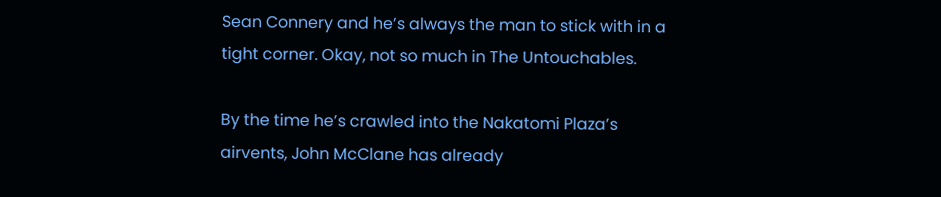Sean Connery and he’s always the man to stick with in a tight corner. Okay, not so much in The Untouchables.

By the time he’s crawled into the Nakatomi Plaza’s airvents, John McClane has already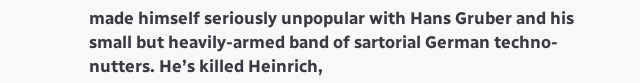made himself seriously unpopular with Hans Gruber and his small but heavily-armed band of sartorial German techno-nutters. He’s killed Heinrich,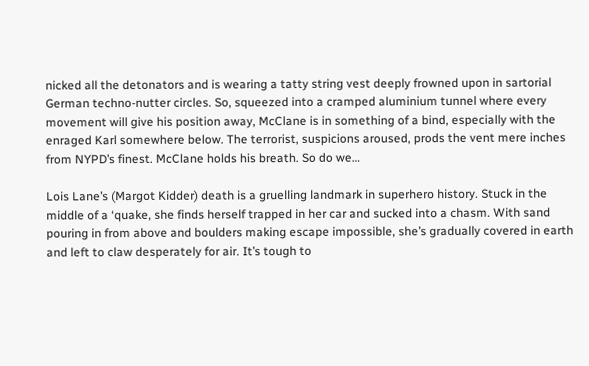nicked all the detonators and is wearing a tatty string vest deeply frowned upon in sartorial German techno-nutter circles. So, squeezed into a cramped aluminium tunnel where every movement will give his position away, McClane is in something of a bind, especially with the enraged Karl somewhere below. The terrorist, suspicions aroused, prods the vent mere inches from NYPD’s finest. McClane holds his breath. So do we…

Lois Lane’s (Margot Kidder) death is a gruelling landmark in superhero history. Stuck in the middle of a ‘quake, she finds herself trapped in her car and sucked into a chasm. With sand pouring in from above and boulders making escape impossible, she’s gradually covered in earth and left to claw desperately for air. It’s tough to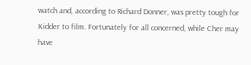watch and, according to Richard Donner, was pretty tough for Kidder to film. Fortunately for all concerned, while Cher may have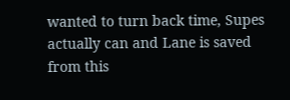wanted to turn back time, Supes actually can and Lane is saved from this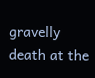gravelly death at the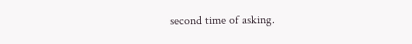second time of asking.